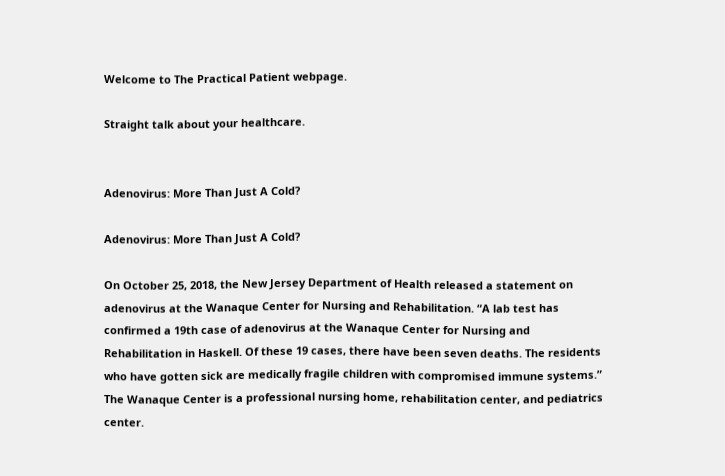Welcome to The Practical Patient webpage.

Straight talk about your healthcare.


Adenovirus: More Than Just A Cold?

Adenovirus: More Than Just A Cold?

On October 25, 2018, the New Jersey Department of Health released a statement on adenovirus at the Wanaque Center for Nursing and Rehabilitation. “A lab test has confirmed a 19th case of adenovirus at the Wanaque Center for Nursing and Rehabilitation in Haskell. Of these 19 cases, there have been seven deaths. The residents who have gotten sick are medically fragile children with compromised immune systems.” The Wanaque Center is a professional nursing home, rehabilitation center, and pediatrics center.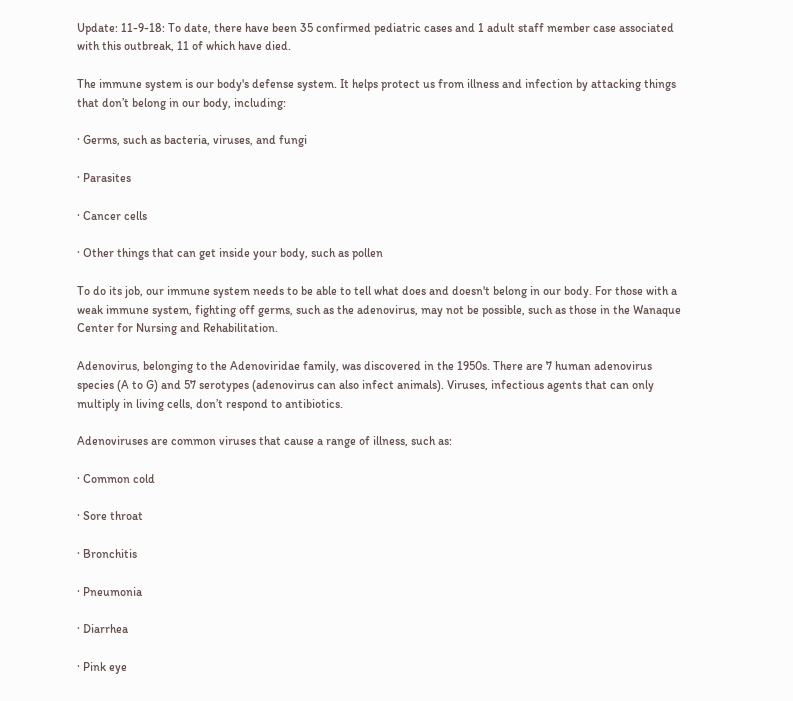Update: 11-9-18: To date, there have been 35 confirmed pediatric cases and 1 adult staff member case associated with this outbreak, 11 of which have died.

The immune system is our body's defense system. It helps protect us from illness and infection by attacking things that don’t belong in our body, including:

· Germs, such as bacteria, viruses, and fungi

· Parasites

· Cancer cells

· Other things that can get inside your body, such as pollen

To do its job, our immune system needs to be able to tell what does and doesn't belong in our body. For those with a weak immune system, fighting off germs, such as the adenovirus, may not be possible, such as those in the Wanaque Center for Nursing and Rehabilitation.

Adenovirus, belonging to the Adenoviridae family, was discovered in the 1950s. There are 7 human adenovirus species (A to G) and 57 serotypes (adenovirus can also infect animals). Viruses, infectious agents that can only multiply in living cells, don’t respond to antibiotics.

Adenoviruses are common viruses that cause a range of illness, such as:

· Common cold

· Sore throat

· Bronchitis

· Pneumonia

· Diarrhea

· Pink eye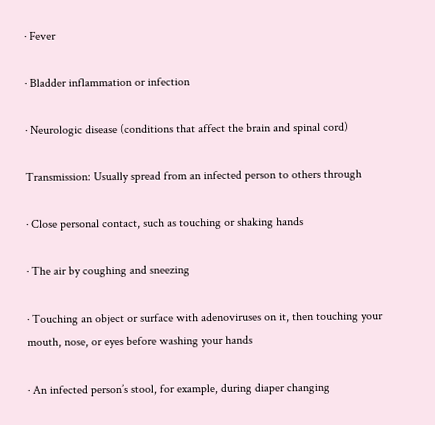· Fever

· Bladder inflammation or infection

· Neurologic disease (conditions that affect the brain and spinal cord)

Transmission: Usually spread from an infected person to others through

· Close personal contact, such as touching or shaking hands

· The air by coughing and sneezing

· Touching an object or surface with adenoviruses on it, then touching your mouth, nose, or eyes before washing your hands

· An infected person’s stool, for example, during diaper changing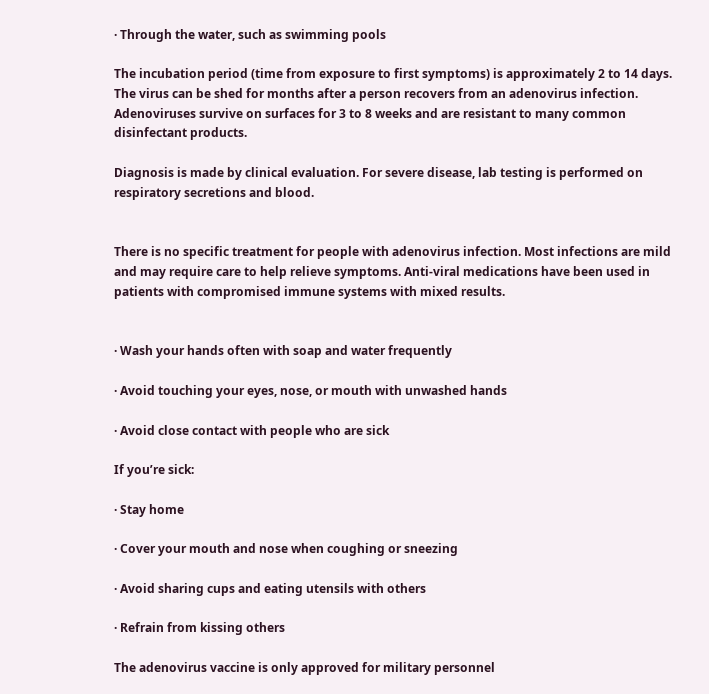· Through the water, such as swimming pools

The incubation period (time from exposure to first symptoms) is approximately 2 to 14 days. The virus can be shed for months after a person recovers from an adenovirus infection. Adenoviruses survive on surfaces for 3 to 8 weeks and are resistant to many common disinfectant products.

Diagnosis is made by clinical evaluation. For severe disease, lab testing is performed on respiratory secretions and blood.


There is no specific treatment for people with adenovirus infection. Most infections are mild and may require care to help relieve symptoms. Anti-viral medications have been used in patients with compromised immune systems with mixed results.


· Wash your hands often with soap and water frequently

· Avoid touching your eyes, nose, or mouth with unwashed hands

· Avoid close contact with people who are sick

If you’re sick:

· Stay home

· Cover your mouth and nose when coughing or sneezing

· Avoid sharing cups and eating utensils with others

· Refrain from kissing others

The adenovirus vaccine is only approved for military personnel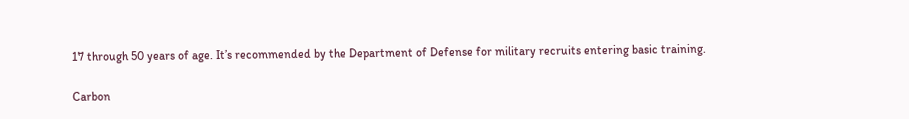17 through 50 years of age. It’s recommended by the Department of Defense for military recruits entering basic training.

Carbon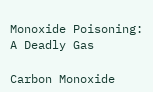Monoxide Poisoning: A Deadly Gas

Carbon Monoxide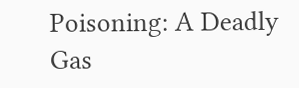Poisoning: A Deadly Gas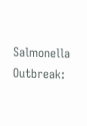Salmonella Outbreak: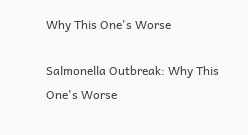Why This One's Worse

Salmonella Outbreak: Why This One's Worse